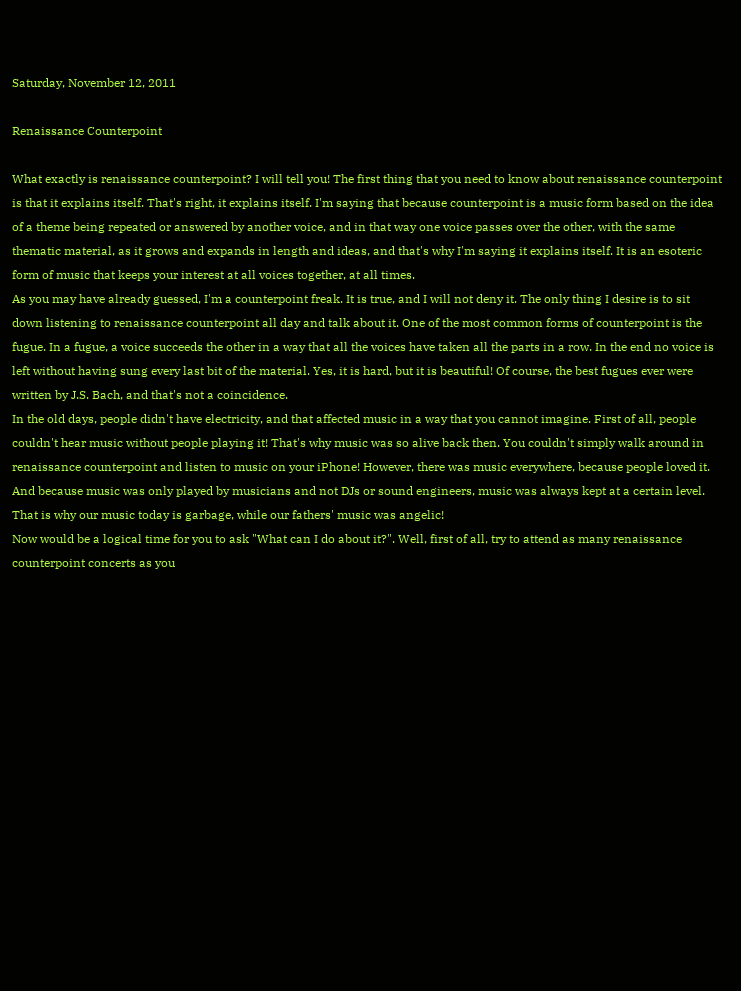Saturday, November 12, 2011

Renaissance Counterpoint

What exactly is renaissance counterpoint? I will tell you! The first thing that you need to know about renaissance counterpoint is that it explains itself. That's right, it explains itself. I'm saying that because counterpoint is a music form based on the idea of a theme being repeated or answered by another voice, and in that way one voice passes over the other, with the same thematic material, as it grows and expands in length and ideas, and that's why I'm saying it explains itself. It is an esoteric form of music that keeps your interest at all voices together, at all times.
As you may have already guessed, I'm a counterpoint freak. It is true, and I will not deny it. The only thing I desire is to sit down listening to renaissance counterpoint all day and talk about it. One of the most common forms of counterpoint is the fugue. In a fugue, a voice succeeds the other in a way that all the voices have taken all the parts in a row. In the end no voice is left without having sung every last bit of the material. Yes, it is hard, but it is beautiful! Of course, the best fugues ever were written by J.S. Bach, and that's not a coincidence.
In the old days, people didn't have electricity, and that affected music in a way that you cannot imagine. First of all, people couldn't hear music without people playing it! That's why music was so alive back then. You couldn't simply walk around in renaissance counterpoint and listen to music on your iPhone! However, there was music everywhere, because people loved it. And because music was only played by musicians and not DJs or sound engineers, music was always kept at a certain level. That is why our music today is garbage, while our fathers' music was angelic!
Now would be a logical time for you to ask "What can I do about it?". Well, first of all, try to attend as many renaissance counterpoint concerts as you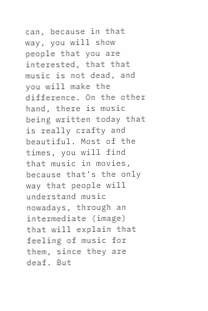can, because in that way, you will show people that you are interested, that that music is not dead, and you will make the difference. On the other hand, there is music being written today that is really crafty and beautiful. Most of the times, you will find that music in movies, because that's the only way that people will understand music nowadays, through an intermediate (image) that will explain that feeling of music for them, since they are deaf. But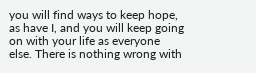you will find ways to keep hope, as have I, and you will keep going on with your life as everyone else. There is nothing wrong with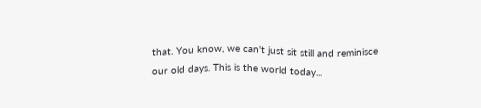that. You know, we can't just sit still and reminisce our old days. This is the world today...